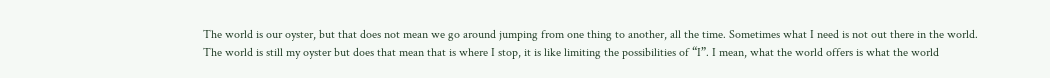The world is our oyster, but that does not mean we go around jumping from one thing to another, all the time. Sometimes what I need is not out there in the world. The world is still my oyster but does that mean that is where I stop, it is like limiting the possibilities of “I”. I mean, what the world offers is what the world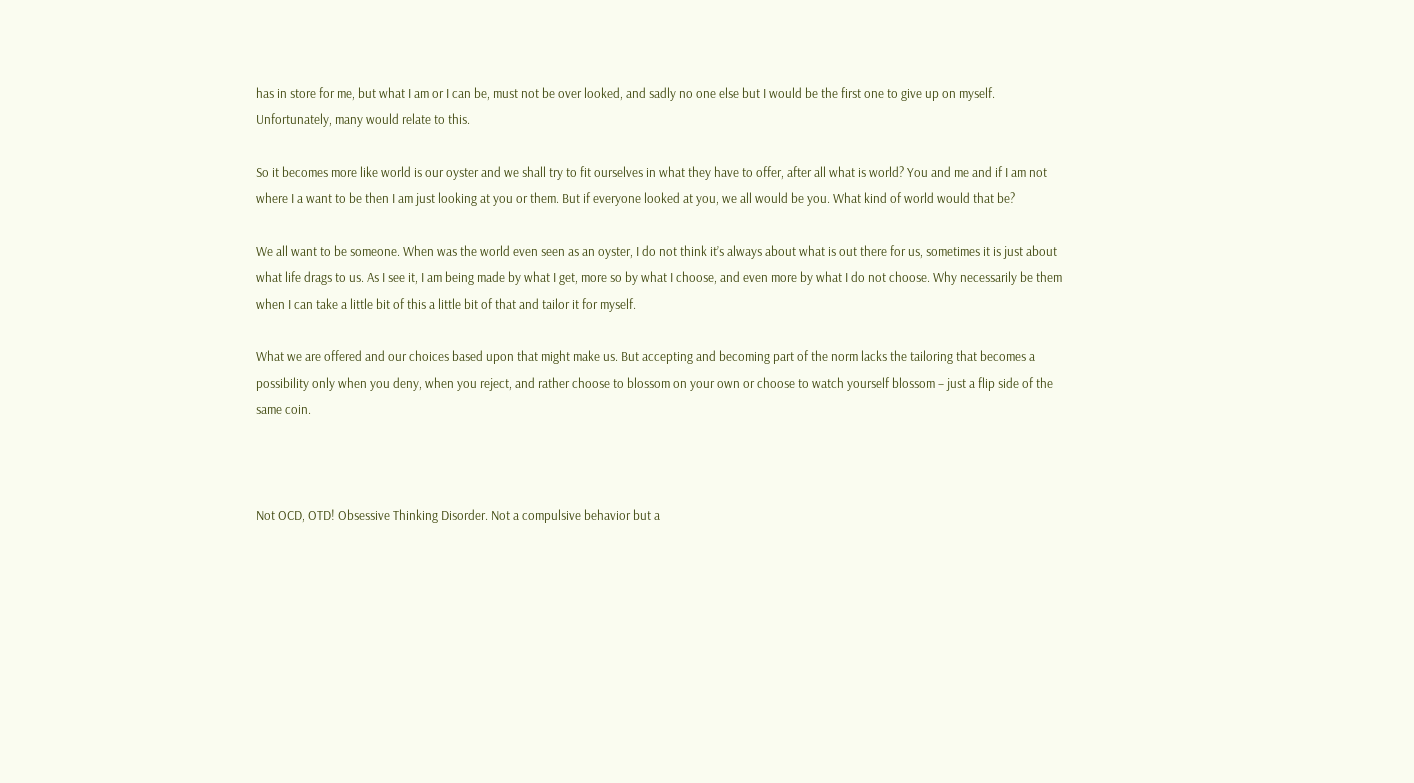has in store for me, but what I am or I can be, must not be over looked, and sadly no one else but I would be the first one to give up on myself. Unfortunately, many would relate to this.

So it becomes more like world is our oyster and we shall try to fit ourselves in what they have to offer, after all what is world? You and me and if I am not where I a want to be then I am just looking at you or them. But if everyone looked at you, we all would be you. What kind of world would that be?

We all want to be someone. When was the world even seen as an oyster, I do not think it’s always about what is out there for us, sometimes it is just about what life drags to us. As I see it, I am being made by what I get, more so by what I choose, and even more by what I do not choose. Why necessarily be them when I can take a little bit of this a little bit of that and tailor it for myself.

What we are offered and our choices based upon that might make us. But accepting and becoming part of the norm lacks the tailoring that becomes a possibility only when you deny, when you reject, and rather choose to blossom on your own or choose to watch yourself blossom – just a flip side of the same coin.



Not OCD, OTD! Obsessive Thinking Disorder. Not a compulsive behavior but a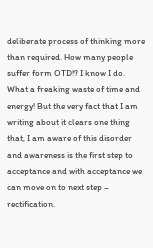deliberate process of thinking more than required. How many people suffer form OTD!? I know I do. What a freaking waste of time and energy! But the very fact that I am writing about it clears one thing that, I am aware of this disorder and awareness is the first step to acceptance and with acceptance we can move on to next step – rectification.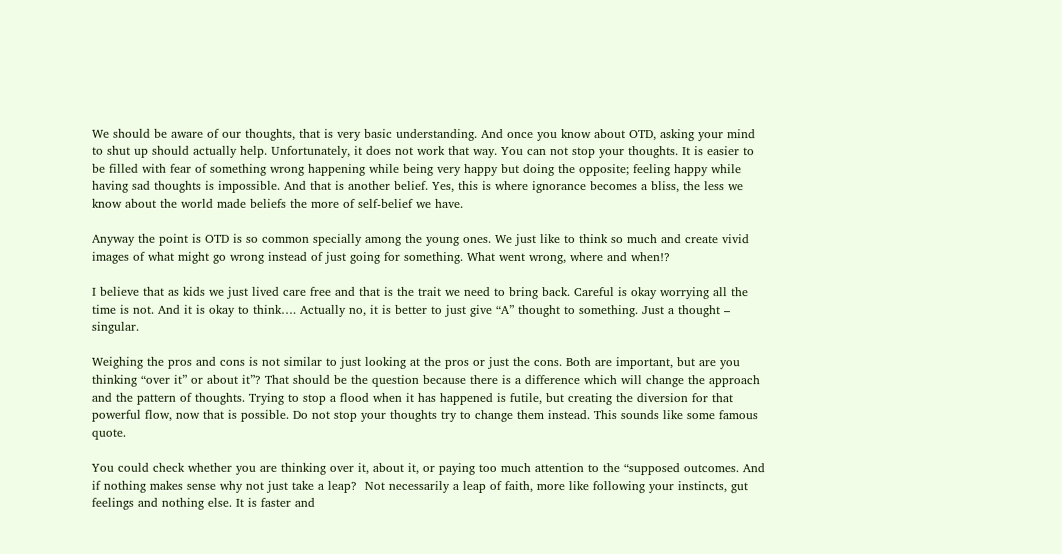We should be aware of our thoughts, that is very basic understanding. And once you know about OTD, asking your mind to shut up should actually help. Unfortunately, it does not work that way. You can not stop your thoughts. It is easier to be filled with fear of something wrong happening while being very happy but doing the opposite; feeling happy while having sad thoughts is impossible. And that is another belief. Yes, this is where ignorance becomes a bliss, the less we know about the world made beliefs the more of self-belief we have.

Anyway the point is OTD is so common specially among the young ones. We just like to think so much and create vivid images of what might go wrong instead of just going for something. What went wrong, where and when!?

I believe that as kids we just lived care free and that is the trait we need to bring back. Careful is okay worrying all the time is not. And it is okay to think…. Actually no, it is better to just give “A” thought to something. Just a thought – singular.

Weighing the pros and cons is not similar to just looking at the pros or just the cons. Both are important, but are you thinking “over it” or about it”? That should be the question because there is a difference which will change the approach and the pattern of thoughts. Trying to stop a flood when it has happened is futile, but creating the diversion for that powerful flow, now that is possible. Do not stop your thoughts try to change them instead. This sounds like some famous quote.

You could check whether you are thinking over it, about it, or paying too much attention to the “supposed outcomes. And if nothing makes sense why not just take a leap?  Not necessarily a leap of faith, more like following your instincts, gut feelings and nothing else. It is faster and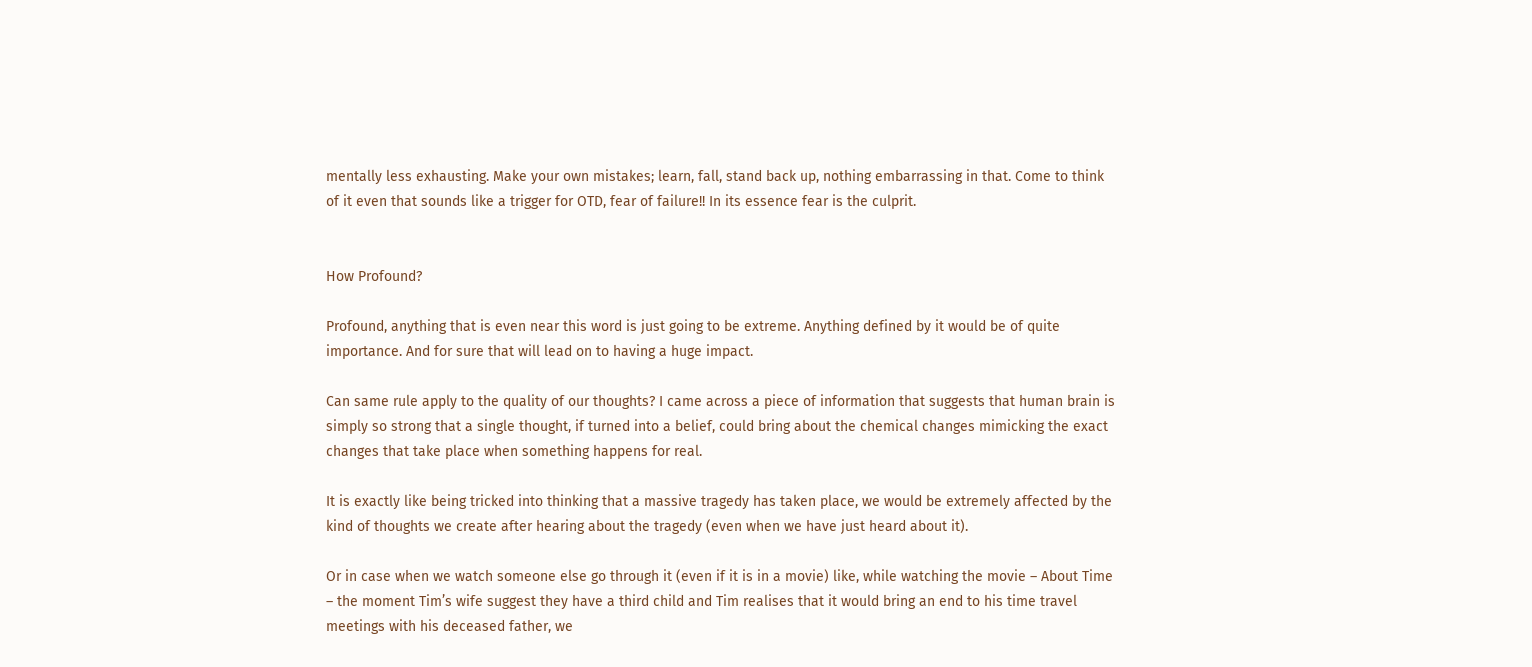mentally less exhausting. Make your own mistakes; learn, fall, stand back up, nothing embarrassing in that. Come to think of it even that sounds like a trigger for OTD, fear of failure!! In its essence fear is the culprit.


How Profound?

Profound, anything that is even near this word is just going to be extreme. Anything defined by it would be of quite importance. And for sure that will lead on to having a huge impact.

Can same rule apply to the quality of our thoughts? I came across a piece of information that suggests that human brain is simply so strong that a single thought, if turned into a belief, could bring about the chemical changes mimicking the exact changes that take place when something happens for real.

It is exactly like being tricked into thinking that a massive tragedy has taken place, we would be extremely affected by the kind of thoughts we create after hearing about the tragedy (even when we have just heard about it).

Or in case when we watch someone else go through it (even if it is in a movie) like, while watching the movie – About Time – the moment Tim’s wife suggest they have a third child and Tim realises that it would bring an end to his time travel meetings with his deceased father, we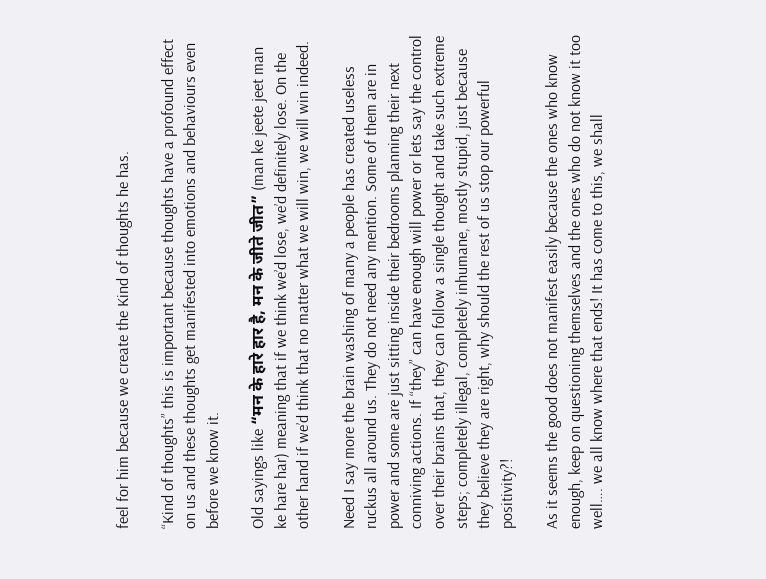feel for him because we create the Kind of thoughts he has.

“Kind of thoughts” this is important because thoughts have a profound effect on us and these thoughts get manifested into emotions and behaviours even before we know it.

Old sayings like “मन के हारे हार है, मन के जीते जीत” (man ke jeete jeet man ke hare har) meaning that if we think we’d lose, we’d definitely lose. On the other hand if we’d think that no matter what we will win, we will win indeed.

Need I say more the brain washing of many a people has created useless ruckus all around us. They do not need any mention. Some of them are in power and some are just sitting inside their bedrooms planning their next conniving actions. If “they” can have enough will power or lets say the control over their brains that, they can follow a single thought and take such extreme steps; completely illegal, completely inhumane, mostly stupid, just because they believe they are right, why should the rest of us stop our powerful positivity?!

As it seems the good does not manifest easily because the ones who know enough, keep on questioning themselves and the ones who do not know it too well…. we all know where that ends! It has come to this, we shall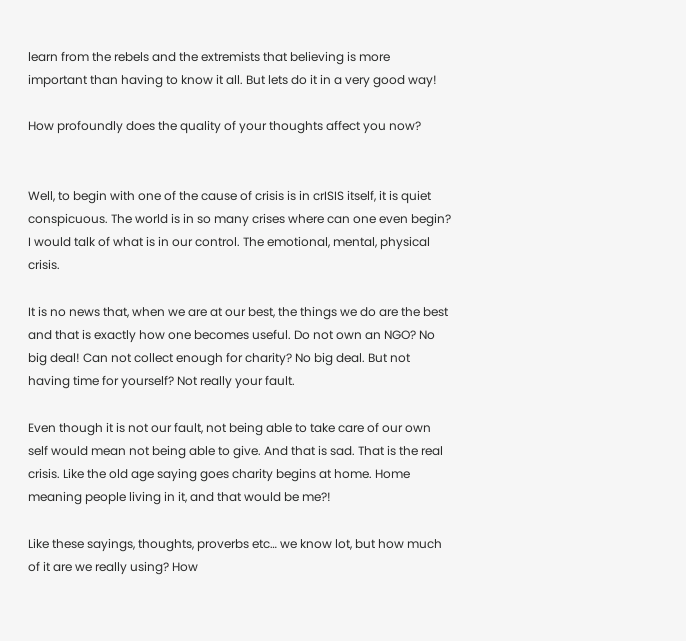learn from the rebels and the extremists that believing is more important than having to know it all. But lets do it in a very good way!

How profoundly does the quality of your thoughts affect you now?


Well, to begin with one of the cause of crisis is in crISIS itself, it is quiet conspicuous. The world is in so many crises where can one even begin? I would talk of what is in our control. The emotional, mental, physical crisis.

It is no news that, when we are at our best, the things we do are the best and that is exactly how one becomes useful. Do not own an NGO? No big deal! Can not collect enough for charity? No big deal. But not having time for yourself? Not really your fault.

Even though it is not our fault, not being able to take care of our own self would mean not being able to give. And that is sad. That is the real crisis. Like the old age saying goes charity begins at home. Home meaning people living in it, and that would be me?!

Like these sayings, thoughts, proverbs etc… we know lot, but how much of it are we really using? How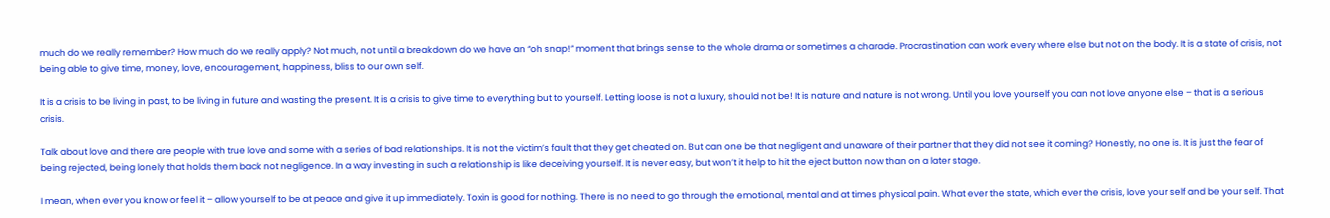much do we really remember? How much do we really apply? Not much, not until a breakdown do we have an “oh snap!” moment that brings sense to the whole drama or sometimes a charade. Procrastination can work every where else but not on the body. It is a state of crisis, not being able to give time, money, love, encouragement, happiness, bliss to our own self.

It is a crisis to be living in past, to be living in future and wasting the present. It is a crisis to give time to everything but to yourself. Letting loose is not a luxury, should not be! It is nature and nature is not wrong. Until you love yourself you can not love anyone else – that is a serious crisis.

Talk about love and there are people with true love and some with a series of bad relationships. It is not the victim’s fault that they get cheated on. But can one be that negligent and unaware of their partner that they did not see it coming? Honestly, no one is. It is just the fear of being rejected, being lonely that holds them back not negligence. In a way investing in such a relationship is like deceiving yourself. It is never easy, but won’t it help to hit the eject button now than on a later stage.

I mean, when ever you know or feel it – allow yourself to be at peace and give it up immediately. Toxin is good for nothing. There is no need to go through the emotional, mental and at times physical pain. What ever the state, which ever the crisis, love your self and be your self. That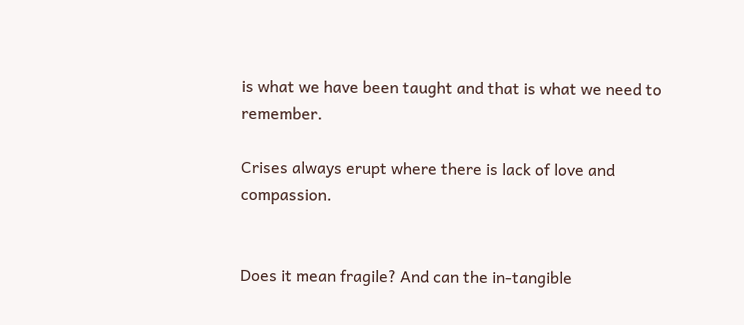is what we have been taught and that is what we need to remember.

Crises always erupt where there is lack of love and compassion.


Does it mean fragile? And can the in-tangible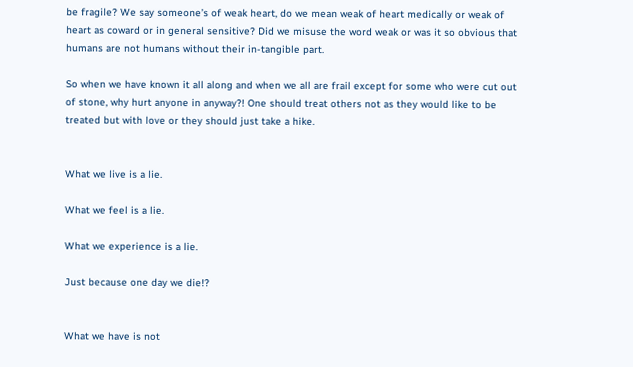be fragile? We say someone’s of weak heart, do we mean weak of heart medically or weak of heart as coward or in general sensitive? Did we misuse the word weak or was it so obvious that humans are not humans without their in-tangible part.

So when we have known it all along and when we all are frail except for some who were cut out of stone, why hurt anyone in anyway?! One should treat others not as they would like to be treated but with love or they should just take a hike.


What we live is a lie.

What we feel is a lie.

What we experience is a lie.

Just because one day we die!?


What we have is not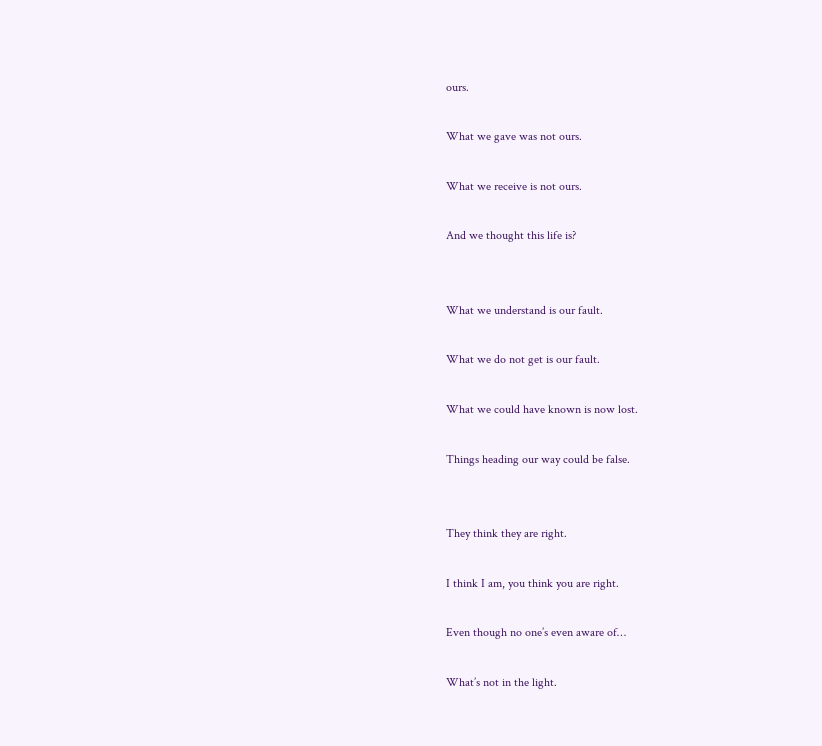ours.

What we gave was not ours.

What we receive is not ours.

And we thought this life is?


What we understand is our fault.

What we do not get is our fault.

What we could have known is now lost.

Things heading our way could be false.


They think they are right.

I think I am, you think you are right.

Even though no one’s even aware of…

What’s not in the light.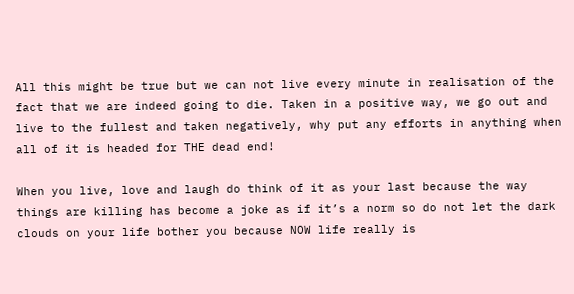All this might be true but we can not live every minute in realisation of the fact that we are indeed going to die. Taken in a positive way, we go out and live to the fullest and taken negatively, why put any efforts in anything when all of it is headed for THE dead end!

When you live, love and laugh do think of it as your last because the way things are killing has become a joke as if it’s a norm so do not let the dark clouds on your life bother you because NOW life really is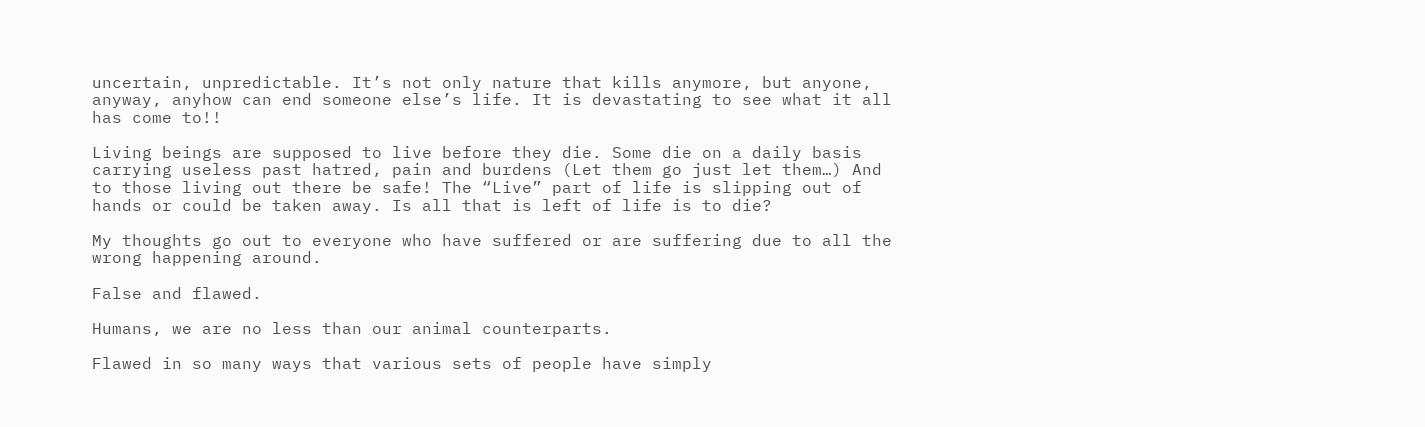uncertain, unpredictable. It’s not only nature that kills anymore, but anyone, anyway, anyhow can end someone else’s life. It is devastating to see what it all has come to!!

Living beings are supposed to live before they die. Some die on a daily basis carrying useless past hatred, pain and burdens (Let them go just let them…) And to those living out there be safe! The “Live” part of life is slipping out of hands or could be taken away. Is all that is left of life is to die?

My thoughts go out to everyone who have suffered or are suffering due to all the wrong happening around.

False and flawed.

Humans, we are no less than our animal counterparts.

Flawed in so many ways that various sets of people have simply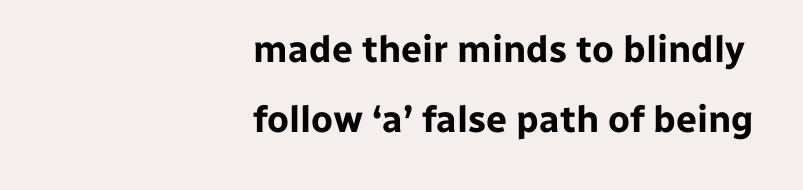made their minds to blindly follow ‘a’ false path of being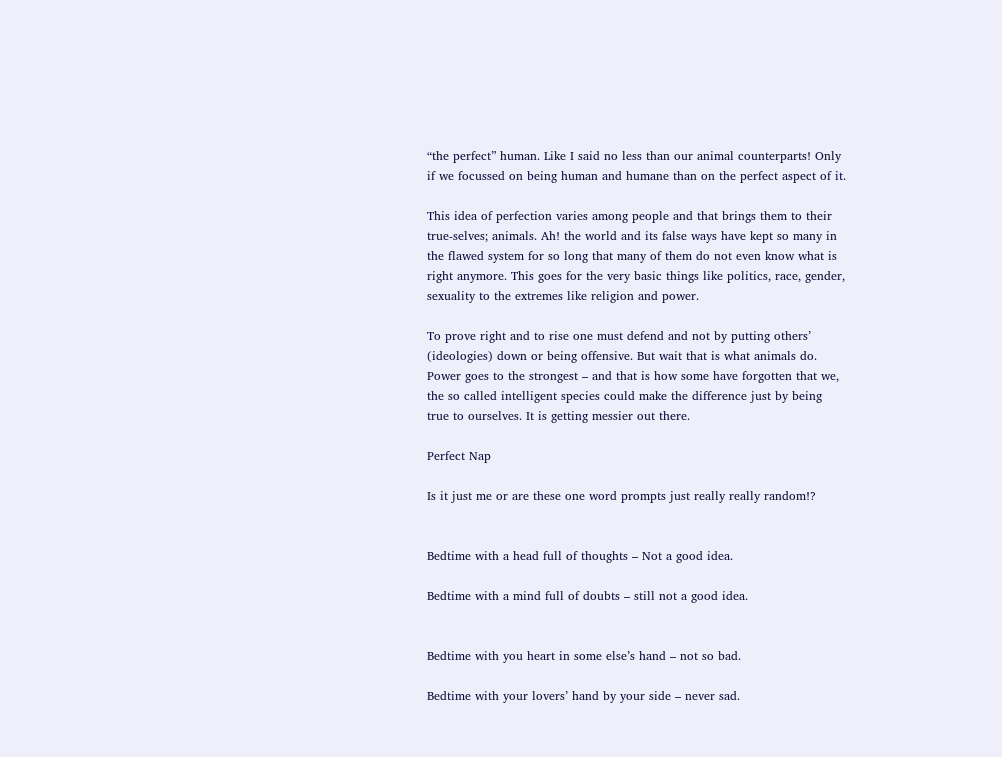“the perfect” human. Like I said no less than our animal counterparts! Only if we focussed on being human and humane than on the perfect aspect of it.

This idea of perfection varies among people and that brings them to their true-selves; animals. Ah! the world and its false ways have kept so many in the flawed system for so long that many of them do not even know what is right anymore. This goes for the very basic things like politics, race, gender, sexuality to the extremes like religion and power.

To prove right and to rise one must defend and not by putting others’ (ideologies) down or being offensive. But wait that is what animals do. Power goes to the strongest – and that is how some have forgotten that we, the so called intelligent species could make the difference just by being true to ourselves. It is getting messier out there.

Perfect Nap

Is it just me or are these one word prompts just really really random!?


Bedtime with a head full of thoughts – Not a good idea.

Bedtime with a mind full of doubts – still not a good idea.


Bedtime with you heart in some else’s hand – not so bad.

Bedtime with your lovers’ hand by your side – never sad.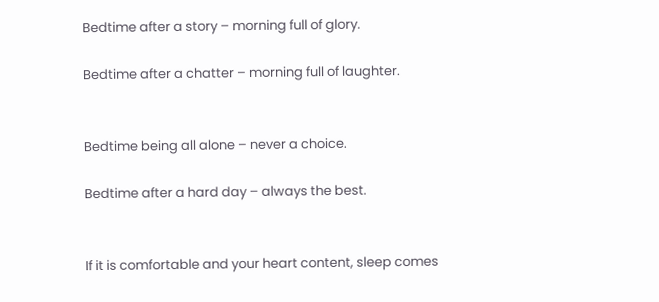Bedtime after a story – morning full of glory.

Bedtime after a chatter – morning full of laughter.


Bedtime being all alone – never a choice.

Bedtime after a hard day – always the best.


If it is comfortable and your heart content, sleep comes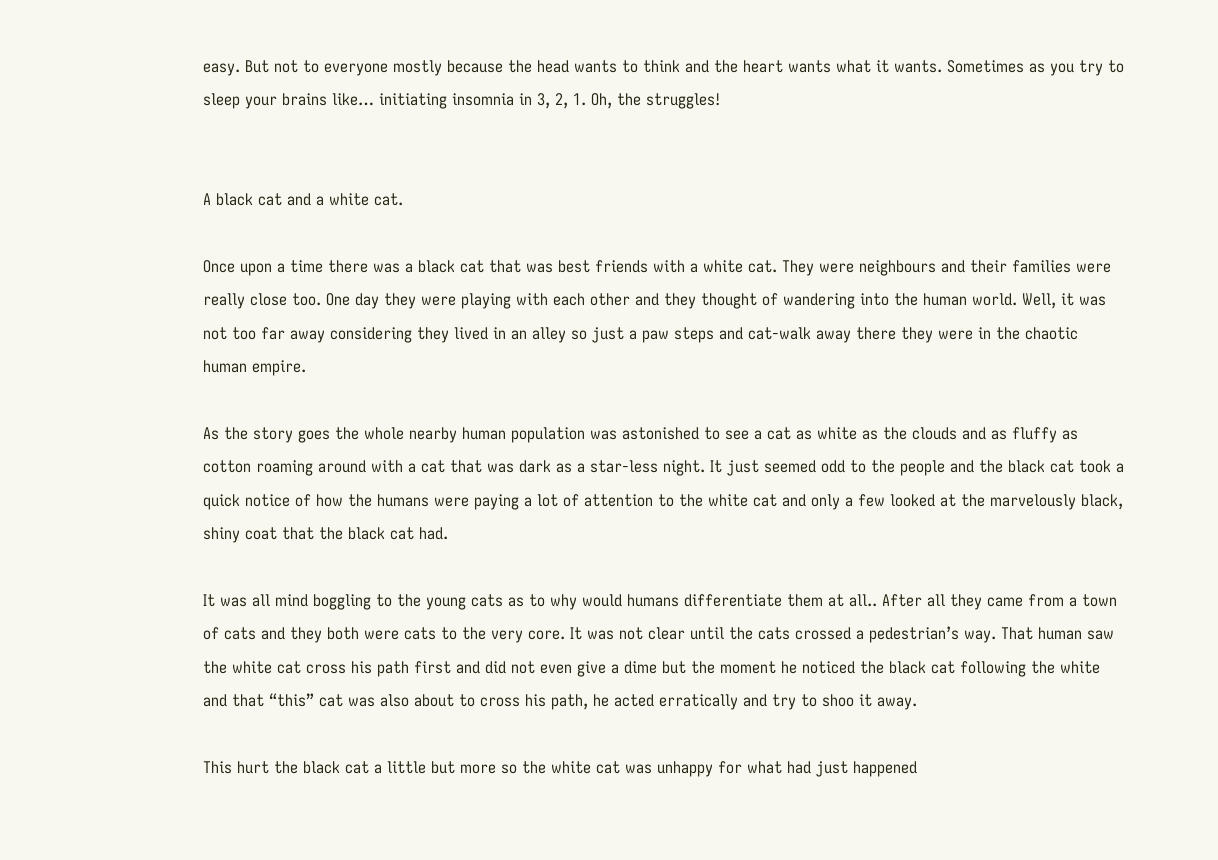easy. But not to everyone mostly because the head wants to think and the heart wants what it wants. Sometimes as you try to sleep your brains like… initiating insomnia in 3, 2, 1. Oh, the struggles!


A black cat and a white cat.

Once upon a time there was a black cat that was best friends with a white cat. They were neighbours and their families were really close too. One day they were playing with each other and they thought of wandering into the human world. Well, it was not too far away considering they lived in an alley so just a paw steps and cat-walk away there they were in the chaotic human empire.

As the story goes the whole nearby human population was astonished to see a cat as white as the clouds and as fluffy as cotton roaming around with a cat that was dark as a star-less night. It just seemed odd to the people and the black cat took a quick notice of how the humans were paying a lot of attention to the white cat and only a few looked at the marvelously black, shiny coat that the black cat had.

It was all mind boggling to the young cats as to why would humans differentiate them at all.. After all they came from a town of cats and they both were cats to the very core. It was not clear until the cats crossed a pedestrian’s way. That human saw the white cat cross his path first and did not even give a dime but the moment he noticed the black cat following the white and that “this” cat was also about to cross his path, he acted erratically and try to shoo it away.

This hurt the black cat a little but more so the white cat was unhappy for what had just happened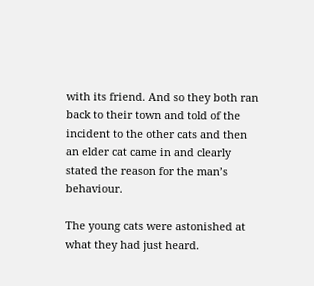with its friend. And so they both ran back to their town and told of the incident to the other cats and then an elder cat came in and clearly stated the reason for the man’s behaviour.

The young cats were astonished at what they had just heard.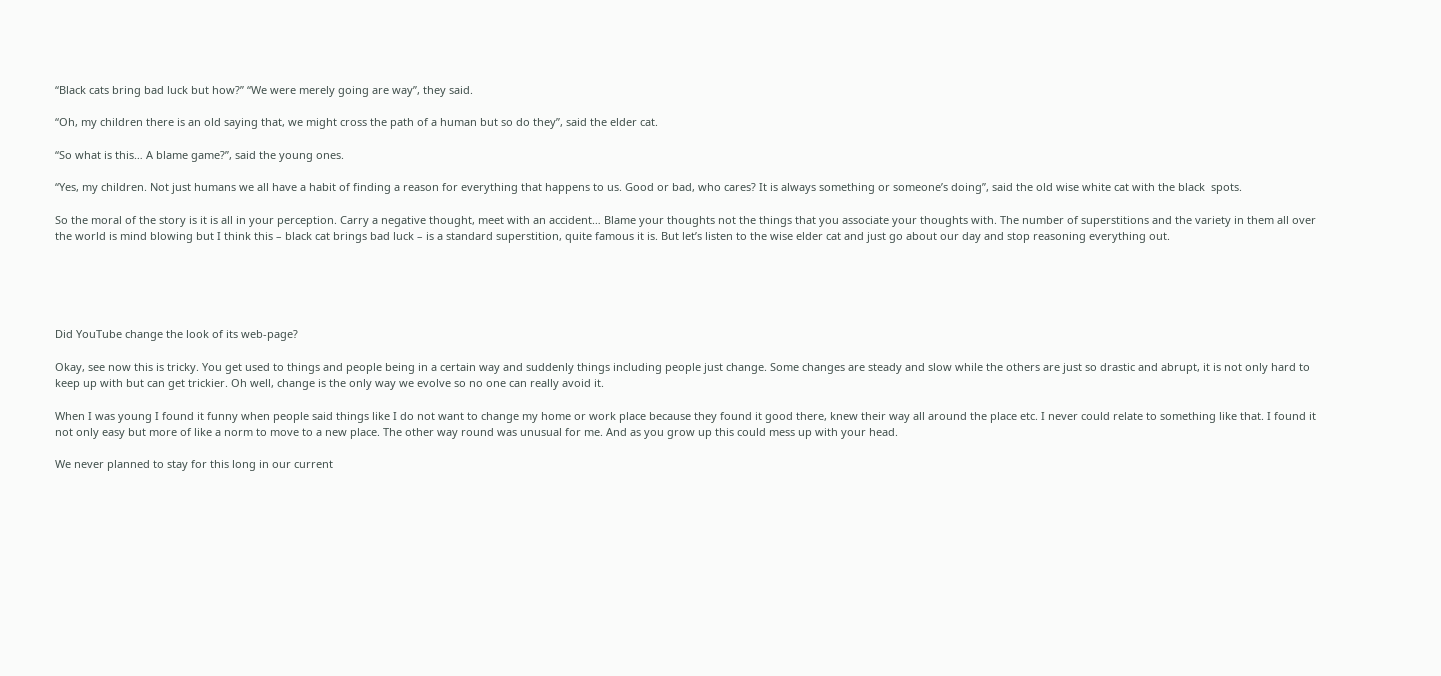“Black cats bring bad luck but how?” “We were merely going are way”, they said.

“Oh, my children there is an old saying that, we might cross the path of a human but so do they”, said the elder cat.

“So what is this… A blame game?”, said the young ones.

“Yes, my children. Not just humans we all have a habit of finding a reason for everything that happens to us. Good or bad, who cares? It is always something or someone’s doing”, said the old wise white cat with the black  spots.

So the moral of the story is it is all in your perception. Carry a negative thought, meet with an accident… Blame your thoughts not the things that you associate your thoughts with. The number of superstitions and the variety in them all over the world is mind blowing but I think this – black cat brings bad luck – is a standard superstition, quite famous it is. But let’s listen to the wise elder cat and just go about our day and stop reasoning everything out.





Did YouTube change the look of its web-page?

Okay, see now this is tricky. You get used to things and people being in a certain way and suddenly things including people just change. Some changes are steady and slow while the others are just so drastic and abrupt, it is not only hard to keep up with but can get trickier. Oh well, change is the only way we evolve so no one can really avoid it.

When I was young I found it funny when people said things like I do not want to change my home or work place because they found it good there, knew their way all around the place etc. I never could relate to something like that. I found it not only easy but more of like a norm to move to a new place. The other way round was unusual for me. And as you grow up this could mess up with your head.

We never planned to stay for this long in our current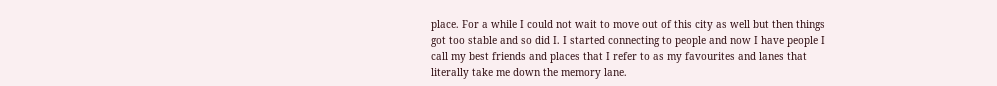place. For a while I could not wait to move out of this city as well but then things got too stable and so did I. I started connecting to people and now I have people I call my best friends and places that I refer to as my favourites and lanes that literally take me down the memory lane.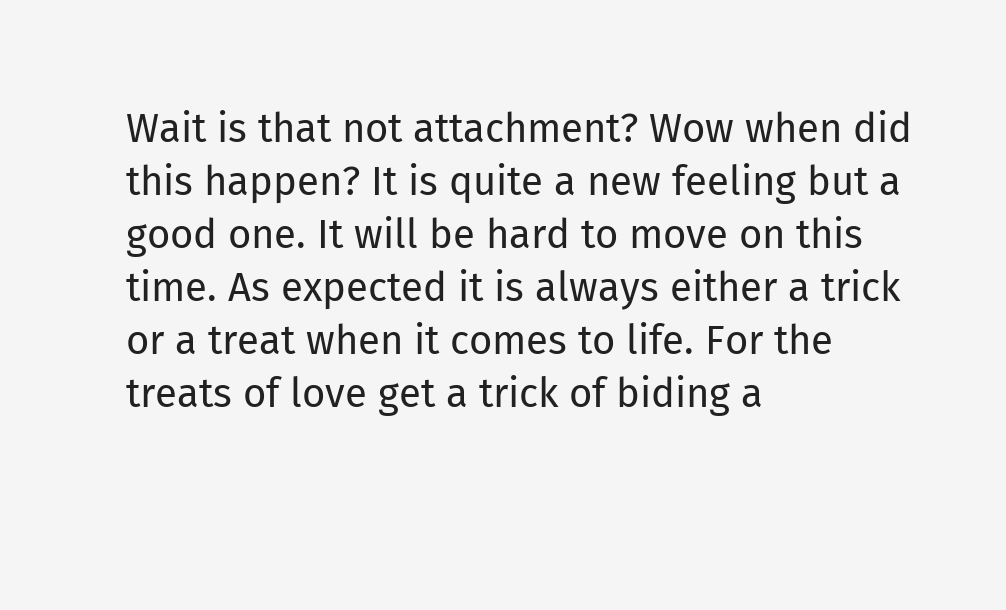Wait is that not attachment? Wow when did this happen? It is quite a new feeling but a good one. It will be hard to move on this time. As expected it is always either a trick or a treat when it comes to life. For the treats of love get a trick of biding a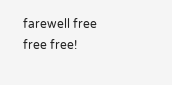farewell free free free!